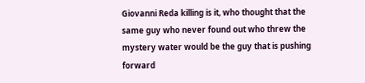Giovanni Reda killing is it, who thought that the same guy who never found out who threw the mystery water would be the guy that is pushing forward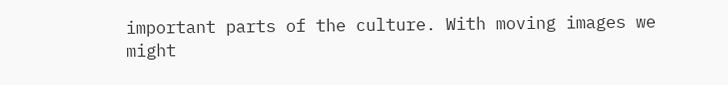important parts of the culture. With moving images we might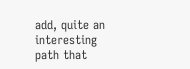add, quite an interesting path that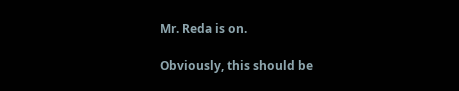Mr. Reda is on.

Obviously, this should be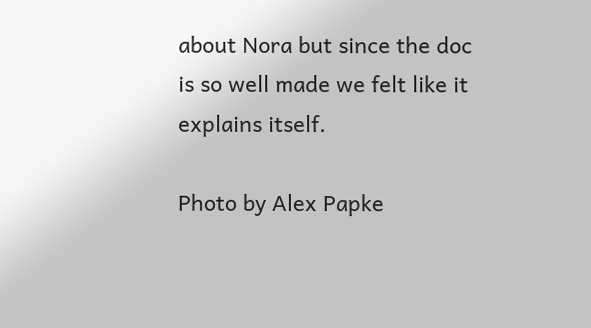about Nora but since the doc is so well made we felt like it explains itself.

Photo by Alex Papke